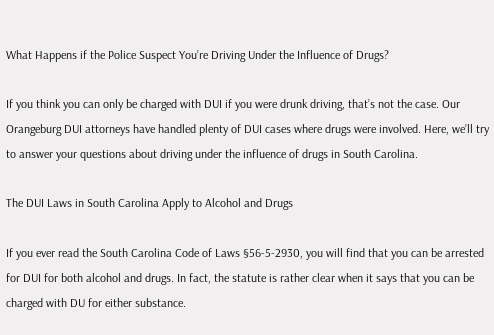What Happens if the Police Suspect You’re Driving Under the Influence of Drugs?

If you think you can only be charged with DUI if you were drunk driving, that’s not the case. Our Orangeburg DUI attorneys have handled plenty of DUI cases where drugs were involved. Here, we’ll try to answer your questions about driving under the influence of drugs in South Carolina.

The DUI Laws in South Carolina Apply to Alcohol and Drugs

If you ever read the South Carolina Code of Laws §56-5-2930, you will find that you can be arrested for DUI for both alcohol and drugs. In fact, the statute is rather clear when it says that you can be charged with DU for either substance.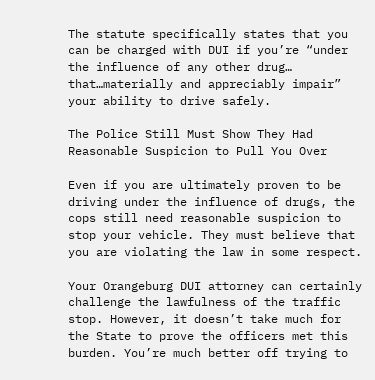The statute specifically states that you can be charged with DUI if you’re “under the influence of any other drug… that…materially and appreciably impair” your ability to drive safely.

The Police Still Must Show They Had Reasonable Suspicion to Pull You Over

Even if you are ultimately proven to be driving under the influence of drugs, the cops still need reasonable suspicion to stop your vehicle. They must believe that you are violating the law in some respect.

Your Orangeburg DUI attorney can certainly challenge the lawfulness of the traffic stop. However, it doesn’t take much for the State to prove the officers met this burden. You’re much better off trying to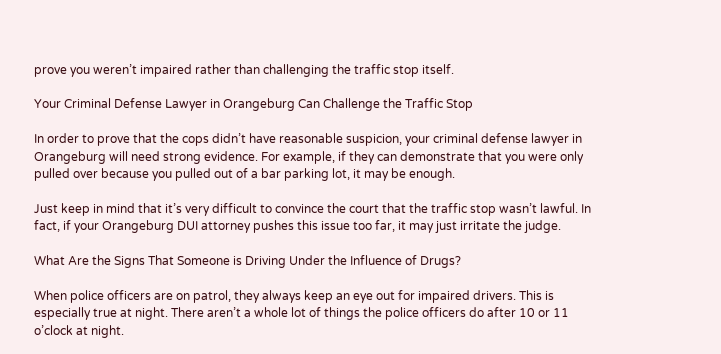prove you weren’t impaired rather than challenging the traffic stop itself.

Your Criminal Defense Lawyer in Orangeburg Can Challenge the Traffic Stop

In order to prove that the cops didn’t have reasonable suspicion, your criminal defense lawyer in Orangeburg will need strong evidence. For example, if they can demonstrate that you were only pulled over because you pulled out of a bar parking lot, it may be enough.

Just keep in mind that it’s very difficult to convince the court that the traffic stop wasn’t lawful. In fact, if your Orangeburg DUI attorney pushes this issue too far, it may just irritate the judge.

What Are the Signs That Someone is Driving Under the Influence of Drugs?

When police officers are on patrol, they always keep an eye out for impaired drivers. This is especially true at night. There aren’t a whole lot of things the police officers do after 10 or 11 o’clock at night.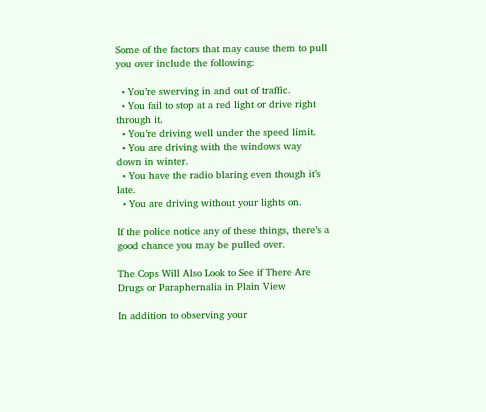Some of the factors that may cause them to pull you over include the following:

  • You’re swerving in and out of traffic.
  • You fail to stop at a red light or drive right through it.
  • You’re driving well under the speed limit.
  • You are driving with the windows way down in winter.
  • You have the radio blaring even though it’s late.
  • You are driving without your lights on.

If the police notice any of these things, there’s a good chance you may be pulled over.

The Cops Will Also Look to See if There Are Drugs or Paraphernalia in Plain View

In addition to observing your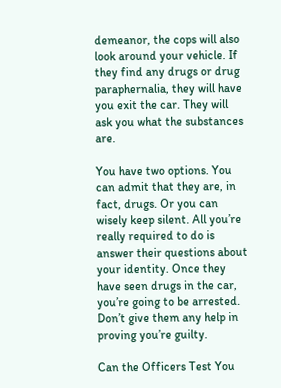demeanor, the cops will also look around your vehicle. If they find any drugs or drug paraphernalia, they will have you exit the car. They will ask you what the substances are.

You have two options. You can admit that they are, in fact, drugs. Or you can wisely keep silent. All you’re really required to do is answer their questions about your identity. Once they have seen drugs in the car, you’re going to be arrested. Don’t give them any help in proving you’re guilty.

Can the Officers Test You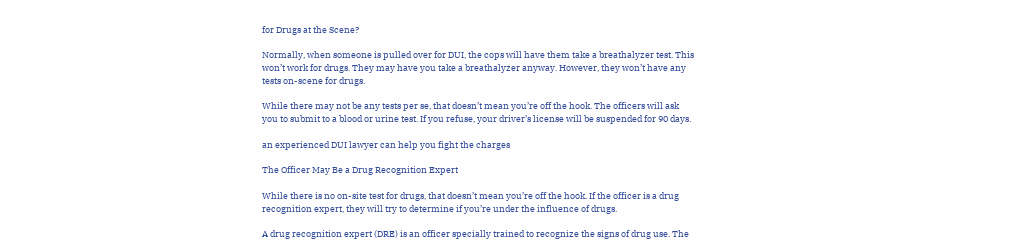for Drugs at the Scene?

Normally, when someone is pulled over for DUI, the cops will have them take a breathalyzer test. This won’t work for drugs. They may have you take a breathalyzer anyway. However, they won’t have any tests on-scene for drugs.

While there may not be any tests per se, that doesn’t mean you’re off the hook. The officers will ask you to submit to a blood or urine test. If you refuse, your driver’s license will be suspended for 90 days.

an experienced DUI lawyer can help you fight the charges

The Officer May Be a Drug Recognition Expert

While there is no on-site test for drugs, that doesn’t mean you’re off the hook. If the officer is a drug recognition expert, they will try to determine if you’re under the influence of drugs.

A drug recognition expert (DRE) is an officer specially trained to recognize the signs of drug use. The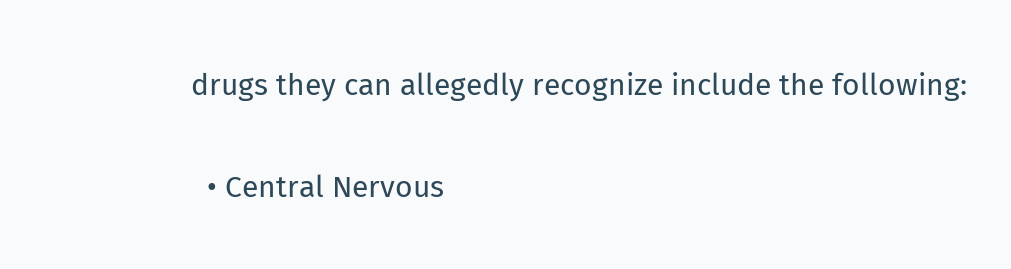drugs they can allegedly recognize include the following:

  • Central Nervous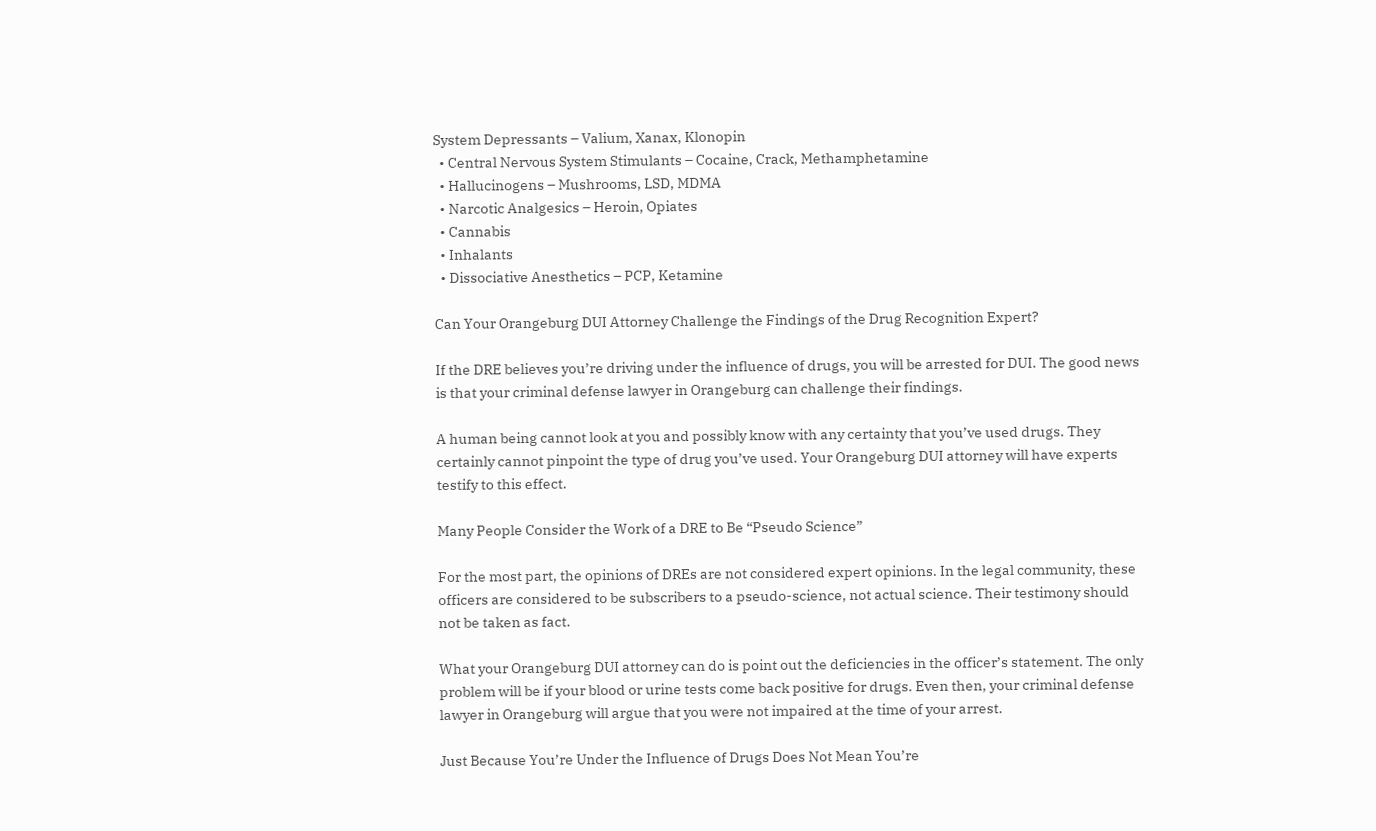System Depressants – Valium, Xanax, Klonopin
  • Central Nervous System Stimulants – Cocaine, Crack, Methamphetamine
  • Hallucinogens – Mushrooms, LSD, MDMA
  • Narcotic Analgesics – Heroin, Opiates
  • Cannabis
  • Inhalants
  • Dissociative Anesthetics – PCP, Ketamine

Can Your Orangeburg DUI Attorney Challenge the Findings of the Drug Recognition Expert?

If the DRE believes you’re driving under the influence of drugs, you will be arrested for DUI. The good news is that your criminal defense lawyer in Orangeburg can challenge their findings.

A human being cannot look at you and possibly know with any certainty that you’ve used drugs. They certainly cannot pinpoint the type of drug you’ve used. Your Orangeburg DUI attorney will have experts testify to this effect.

Many People Consider the Work of a DRE to Be “Pseudo Science”

For the most part, the opinions of DREs are not considered expert opinions. In the legal community, these officers are considered to be subscribers to a pseudo-science, not actual science. Their testimony should not be taken as fact.

What your Orangeburg DUI attorney can do is point out the deficiencies in the officer’s statement. The only problem will be if your blood or urine tests come back positive for drugs. Even then, your criminal defense lawyer in Orangeburg will argue that you were not impaired at the time of your arrest.

Just Because You’re Under the Influence of Drugs Does Not Mean You’re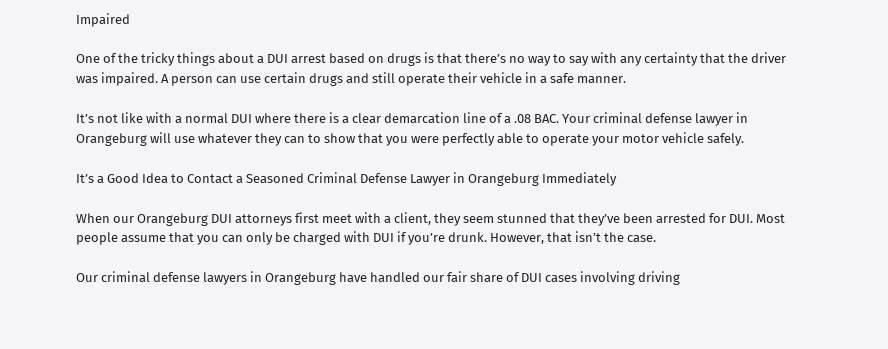Impaired

One of the tricky things about a DUI arrest based on drugs is that there’s no way to say with any certainty that the driver was impaired. A person can use certain drugs and still operate their vehicle in a safe manner.

It’s not like with a normal DUI where there is a clear demarcation line of a .08 BAC. Your criminal defense lawyer in Orangeburg will use whatever they can to show that you were perfectly able to operate your motor vehicle safely.

It’s a Good Idea to Contact a Seasoned Criminal Defense Lawyer in Orangeburg Immediately

When our Orangeburg DUI attorneys first meet with a client, they seem stunned that they’ve been arrested for DUI. Most people assume that you can only be charged with DUI if you’re drunk. However, that isn’t the case.

Our criminal defense lawyers in Orangeburg have handled our fair share of DUI cases involving driving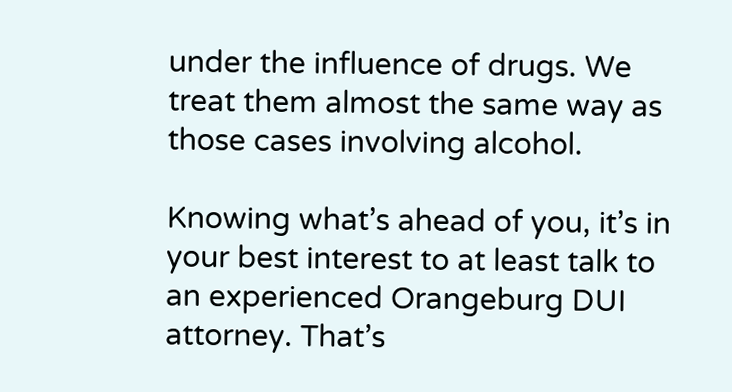under the influence of drugs. We treat them almost the same way as those cases involving alcohol.

Knowing what’s ahead of you, it’s in your best interest to at least talk to an experienced Orangeburg DUI attorney. That’s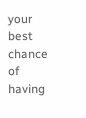your best chance of having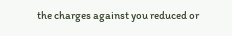the charges against you reduced or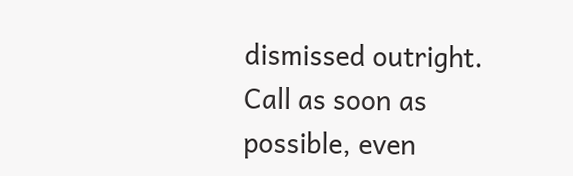dismissed outright. Call as soon as possible, even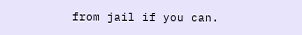from jail if you can.